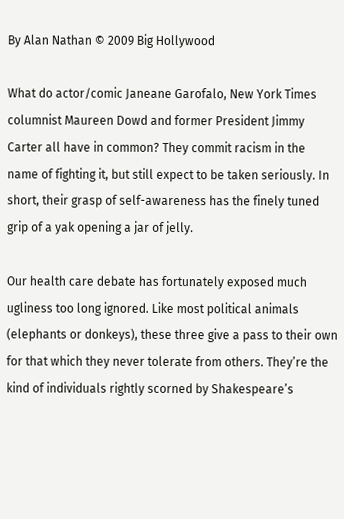By Alan Nathan © 2009 Big Hollywood

What do actor/comic Janeane Garofalo, New York Times columnist Maureen Dowd and former President Jimmy Carter all have in common? They commit racism in the name of fighting it, but still expect to be taken seriously. In short, their grasp of self-awareness has the finely tuned grip of a yak opening a jar of jelly.

Our health care debate has fortunately exposed much ugliness too long ignored. Like most political animals (elephants or donkeys), these three give a pass to their own for that which they never tolerate from others. They’re the kind of individuals rightly scorned by Shakespeare’s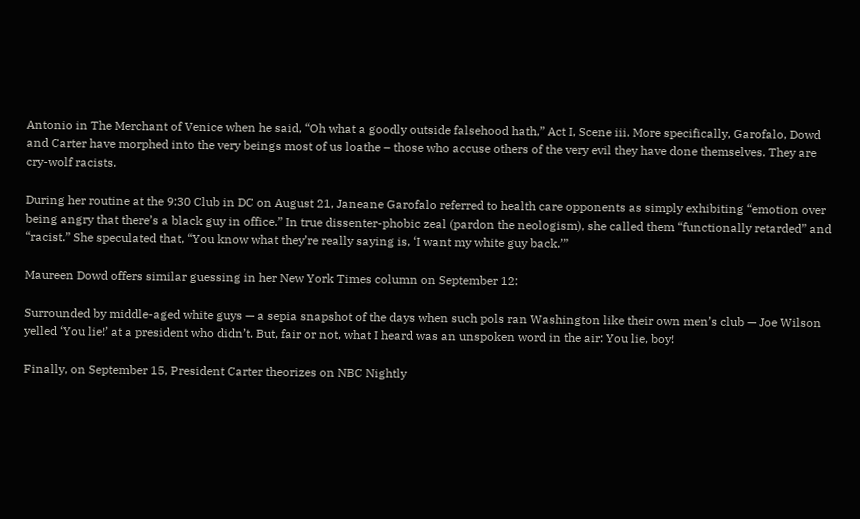Antonio in The Merchant of Venice when he said, “Oh what a goodly outside falsehood hath,” Act I, Scene iii. More specifically, Garofalo, Dowd and Carter have morphed into the very beings most of us loathe – those who accuse others of the very evil they have done themselves. They are cry-wolf racists.

During her routine at the 9:30 Club in DC on August 21, Janeane Garofalo referred to health care opponents as simply exhibiting “emotion over being angry that there’s a black guy in office.” In true dissenter-phobic zeal (pardon the neologism), she called them “functionally retarded” and “racist.” She speculated that, “You know what they’re really saying is, ‘I want my white guy back.’”

Maureen Dowd offers similar guessing in her New York Times column on September 12:

Surrounded by middle-aged white guys — a sepia snapshot of the days when such pols ran Washington like their own men’s club — Joe Wilson yelled ‘You lie!’ at a president who didn’t. But, fair or not, what I heard was an unspoken word in the air: You lie, boy!

Finally, on September 15, President Carter theorizes on NBC Nightly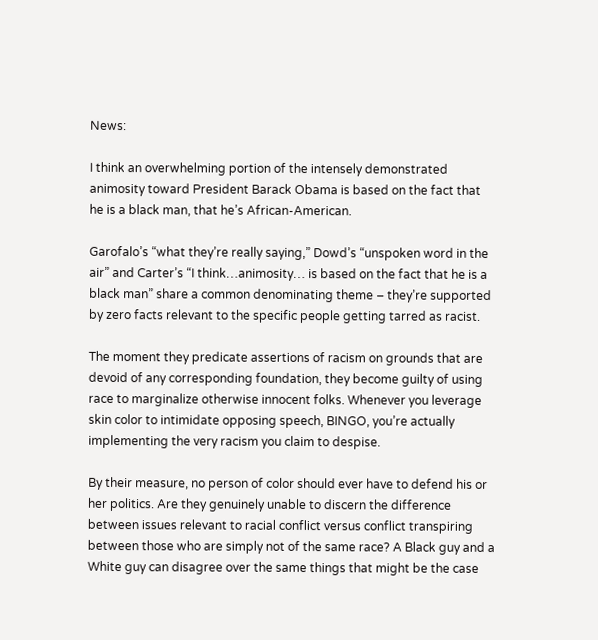News:

I think an overwhelming portion of the intensely demonstrated animosity toward President Barack Obama is based on the fact that he is a black man, that he’s African-American.

Garofalo’s “what they’re really saying,” Dowd’s “unspoken word in the air” and Carter’s “I think…animosity… is based on the fact that he is a black man” share a common denominating theme – they’re supported by zero facts relevant to the specific people getting tarred as racist.

The moment they predicate assertions of racism on grounds that are devoid of any corresponding foundation, they become guilty of using race to marginalize otherwise innocent folks. Whenever you leverage skin color to intimidate opposing speech, BINGO, you’re actually implementing the very racism you claim to despise.

By their measure, no person of color should ever have to defend his or her politics. Are they genuinely unable to discern the difference between issues relevant to racial conflict versus conflict transpiring between those who are simply not of the same race? A Black guy and a White guy can disagree over the same things that might be the case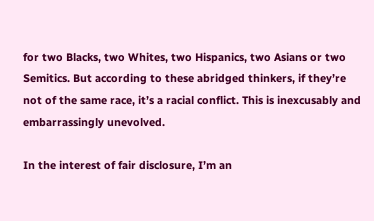for two Blacks, two Whites, two Hispanics, two Asians or two Semitics. But according to these abridged thinkers, if they’re not of the same race, it’s a racial conflict. This is inexcusably and embarrassingly unevolved.

In the interest of fair disclosure, I’m an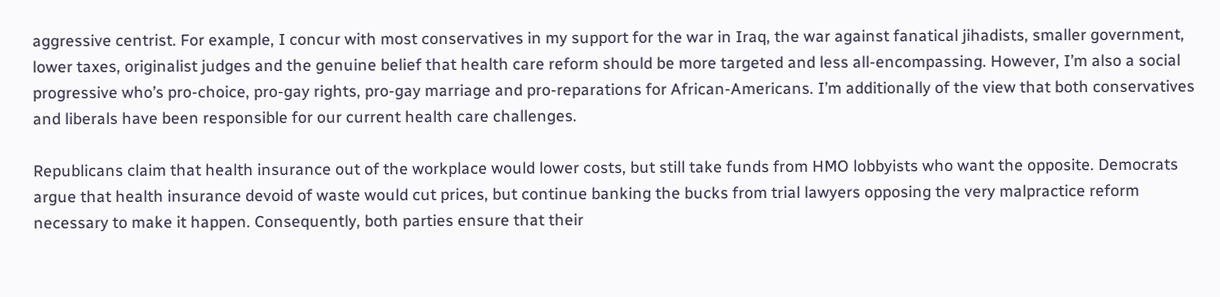aggressive centrist. For example, I concur with most conservatives in my support for the war in Iraq, the war against fanatical jihadists, smaller government, lower taxes, originalist judges and the genuine belief that health care reform should be more targeted and less all-encompassing. However, I’m also a social progressive who’s pro-choice, pro-gay rights, pro-gay marriage and pro-reparations for African-Americans. I’m additionally of the view that both conservatives and liberals have been responsible for our current health care challenges.

Republicans claim that health insurance out of the workplace would lower costs, but still take funds from HMO lobbyists who want the opposite. Democrats argue that health insurance devoid of waste would cut prices, but continue banking the bucks from trial lawyers opposing the very malpractice reform necessary to make it happen. Consequently, both parties ensure that their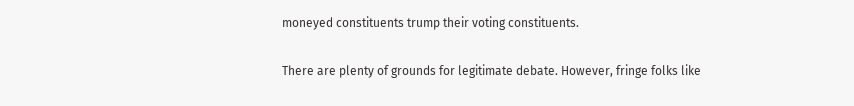moneyed constituents trump their voting constituents.

There are plenty of grounds for legitimate debate. However, fringe folks like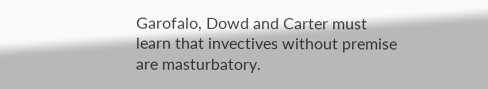Garofalo, Dowd and Carter must learn that invectives without premise are masturbatory.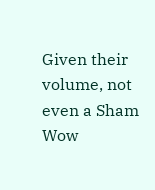Given their volume, not even a Sham Wow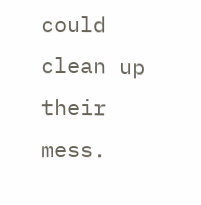could clean up their mess.